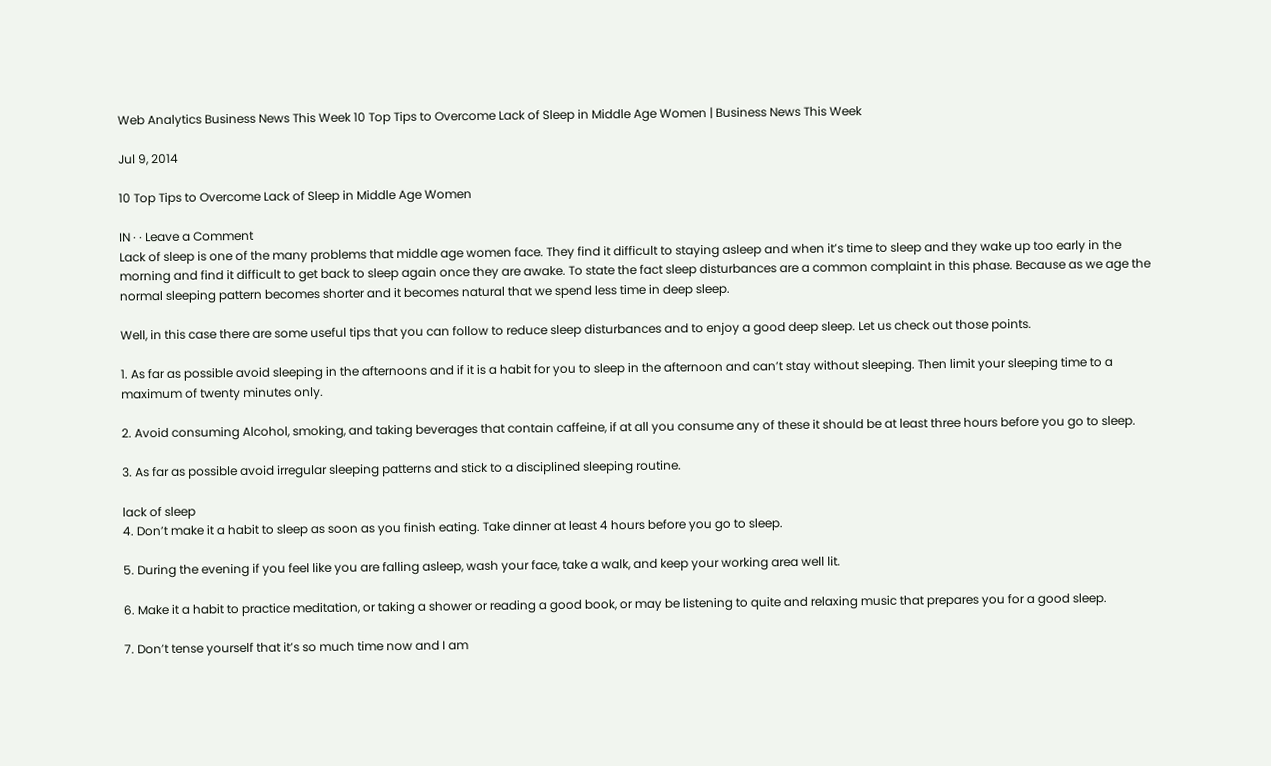Web Analytics Business News This Week 10 Top Tips to Overcome Lack of Sleep in Middle Age Women | Business News This Week

Jul 9, 2014

10 Top Tips to Overcome Lack of Sleep in Middle Age Women

IN · · Leave a Comment
Lack of sleep is one of the many problems that middle age women face. They find it difficult to staying asleep and when it’s time to sleep and they wake up too early in the morning and find it difficult to get back to sleep again once they are awake. To state the fact sleep disturbances are a common complaint in this phase. Because as we age the normal sleeping pattern becomes shorter and it becomes natural that we spend less time in deep sleep.

Well, in this case there are some useful tips that you can follow to reduce sleep disturbances and to enjoy a good deep sleep. Let us check out those points.

1. As far as possible avoid sleeping in the afternoons and if it is a habit for you to sleep in the afternoon and can’t stay without sleeping. Then limit your sleeping time to a maximum of twenty minutes only.

2. Avoid consuming Alcohol, smoking, and taking beverages that contain caffeine, if at all you consume any of these it should be at least three hours before you go to sleep.

3. As far as possible avoid irregular sleeping patterns and stick to a disciplined sleeping routine.

lack of sleep
4. Don’t make it a habit to sleep as soon as you finish eating. Take dinner at least 4 hours before you go to sleep.

5. During the evening if you feel like you are falling asleep, wash your face, take a walk, and keep your working area well lit.

6. Make it a habit to practice meditation, or taking a shower or reading a good book, or may be listening to quite and relaxing music that prepares you for a good sleep.

7. Don’t tense yourself that it’s so much time now and I am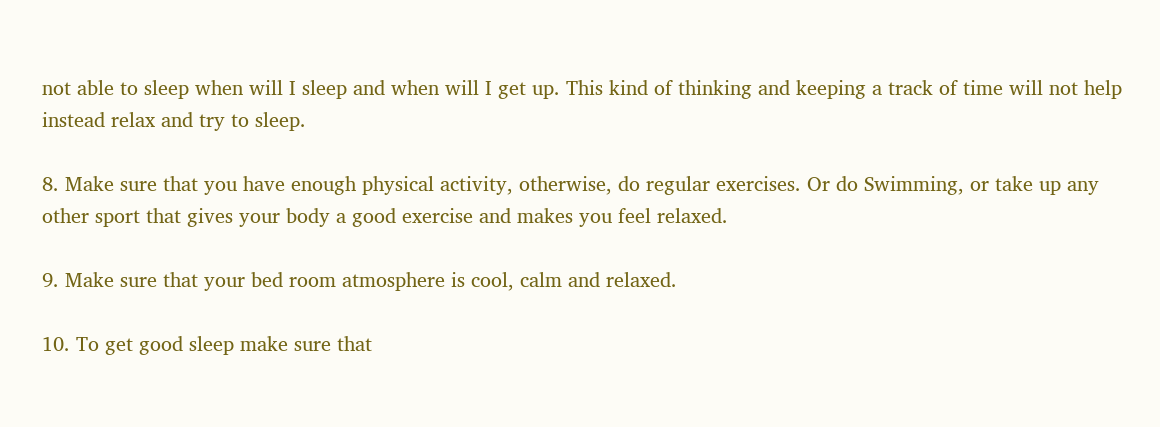not able to sleep when will I sleep and when will I get up. This kind of thinking and keeping a track of time will not help instead relax and try to sleep.

8. Make sure that you have enough physical activity, otherwise, do regular exercises. Or do Swimming, or take up any other sport that gives your body a good exercise and makes you feel relaxed.

9. Make sure that your bed room atmosphere is cool, calm and relaxed.

10. To get good sleep make sure that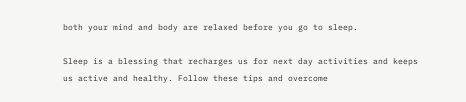both your mind and body are relaxed before you go to sleep.

Sleep is a blessing that recharges us for next day activities and keeps us active and healthy. Follow these tips and overcome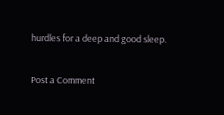hurdles for a deep and good sleep.


Post a Comment